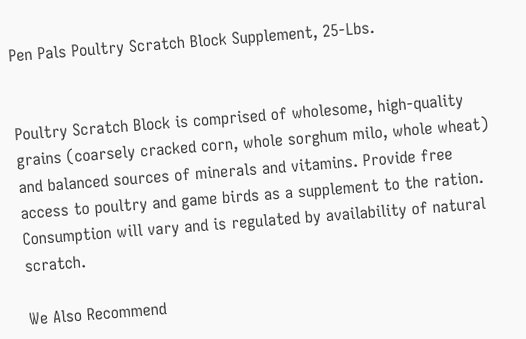Pen Pals Poultry Scratch Block Supplement, 25-Lbs.


Poultry Scratch Block is comprised of wholesome, high-quality grains (coarsely cracked corn, whole sorghum milo, whole wheat) and balanced sources of minerals and vitamins. Provide free access to poultry and game birds as a supplement to the ration. Consumption will vary and is regulated by availability of natural scratch.

We Also Recommend